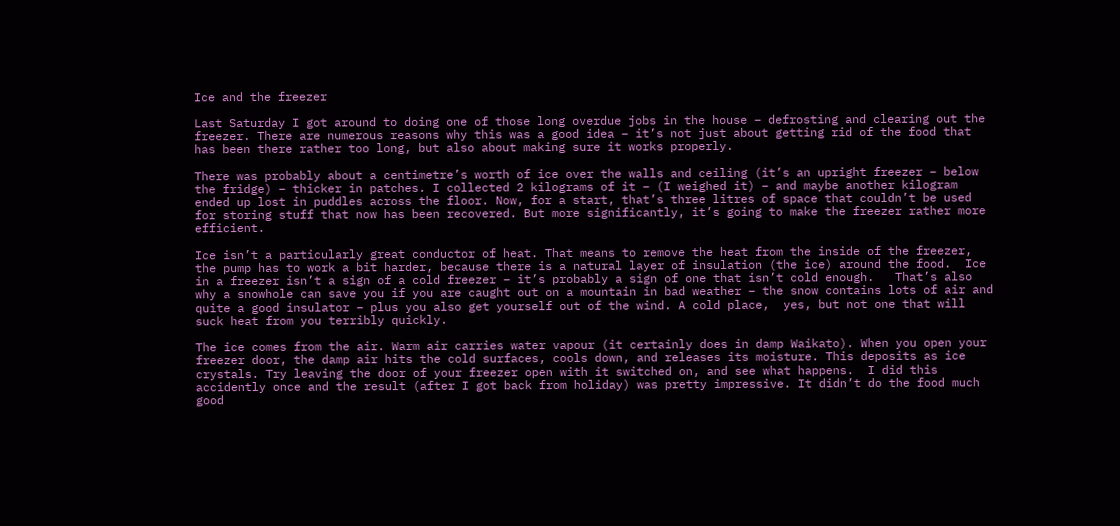Ice and the freezer

Last Saturday I got around to doing one of those long overdue jobs in the house – defrosting and clearing out the freezer. There are numerous reasons why this was a good idea – it’s not just about getting rid of the food that has been there rather too long, but also about making sure it works properly.

There was probably about a centimetre’s worth of ice over the walls and ceiling (it’s an upright freezer – below the fridge) – thicker in patches. I collected 2 kilograms of it – (I weighed it) – and maybe another kilogram ended up lost in puddles across the floor. Now, for a start, that’s three litres of space that couldn’t be used for storing stuff that now has been recovered. But more significantly, it’s going to make the freezer rather more efficient.

Ice isn’t a particularly great conductor of heat. That means to remove the heat from the inside of the freezer, the pump has to work a bit harder, because there is a natural layer of insulation (the ice) around the food.  Ice in a freezer isn’t a sign of a cold freezer – it’s probably a sign of one that isn’t cold enough.   That’s also why a snowhole can save you if you are caught out on a mountain in bad weather – the snow contains lots of air and quite a good insulator – plus you also get yourself out of the wind. A cold place,  yes, but not one that will suck heat from you terribly quickly.

The ice comes from the air. Warm air carries water vapour (it certainly does in damp Waikato). When you open your freezer door, the damp air hits the cold surfaces, cools down, and releases its moisture. This deposits as ice crystals. Try leaving the door of your freezer open with it switched on, and see what happens.  I did this accidently once and the result (after I got back from holiday) was pretty impressive. It didn’t do the food much good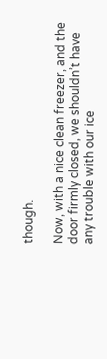though.

Now, with a nice clean freezer, and the door firmly closed, we shouldn’t have any trouble with our ice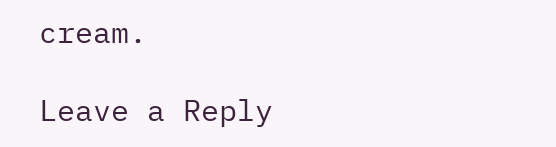cream.

Leave a Reply